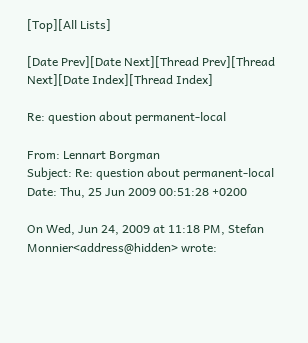[Top][All Lists]

[Date Prev][Date Next][Thread Prev][Thread Next][Date Index][Thread Index]

Re: question about permanent-local

From: Lennart Borgman
Subject: Re: question about permanent-local
Date: Thu, 25 Jun 2009 00:51:28 +0200

On Wed, Jun 24, 2009 at 11:18 PM, Stefan
Monnier<address@hidden> wrote: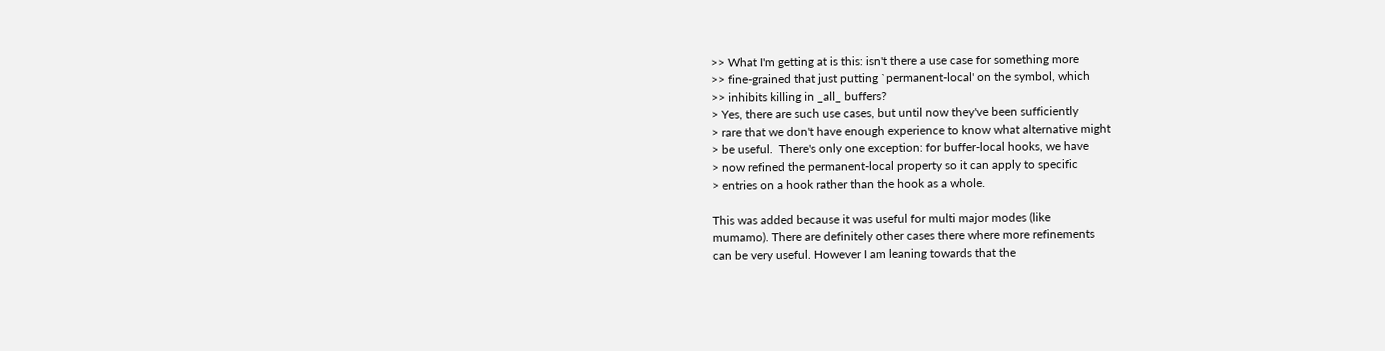>> What I'm getting at is this: isn't there a use case for something more
>> fine-grained that just putting `permanent-local' on the symbol, which
>> inhibits killing in _all_ buffers?
> Yes, there are such use cases, but until now they've been sufficiently
> rare that we don't have enough experience to know what alternative might
> be useful.  There's only one exception: for buffer-local hooks, we have
> now refined the permanent-local property so it can apply to specific
> entries on a hook rather than the hook as a whole.

This was added because it was useful for multi major modes (like
mumamo). There are definitely other cases there where more refinements
can be very useful. However I am leaning towards that the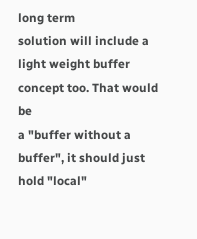long term
solution will include a light weight buffer concept too. That would be
a "buffer without a buffer", it should just hold "local"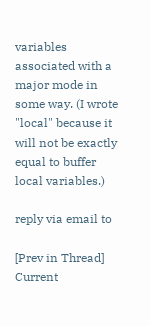variables
associated with a major mode in some way. (I wrote "local" because it
will not be exactly equal to buffer local variables.)

reply via email to

[Prev in Thread] Current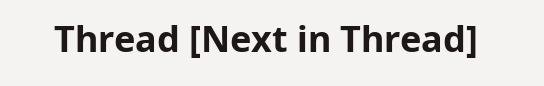Thread [Next in Thread]